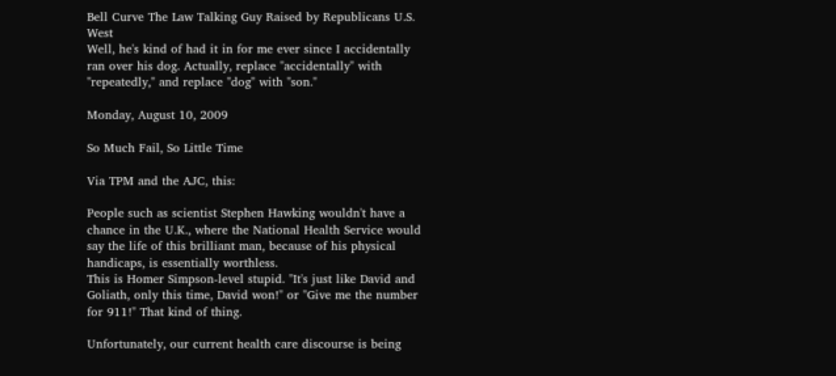Bell Curve The Law Talking Guy Raised by Republicans U.S. West
Well, he's kind of had it in for me ever since I accidentally ran over his dog. Actually, replace "accidentally" with "repeatedly," and replace "dog" with "son."

Monday, August 10, 2009

So Much Fail, So Little Time

Via TPM and the AJC, this:

People such as scientist Stephen Hawking wouldn't have a chance in the U.K., where the National Health Service would say the life of this brilliant man, because of his physical handicaps, is essentially worthless.
This is Homer Simpson-level stupid. "It's just like David and Goliath, only this time, David won!" or "Give me the number for 911!" That kind of thing.

Unfortunately, our current health care discourse is being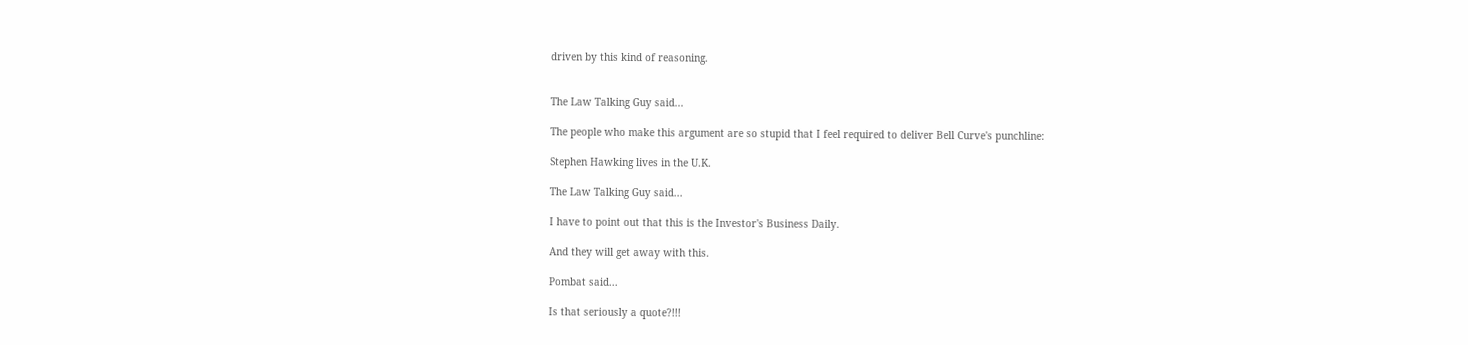driven by this kind of reasoning.


The Law Talking Guy said...

The people who make this argument are so stupid that I feel required to deliver Bell Curve's punchline:

Stephen Hawking lives in the U.K.

The Law Talking Guy said...

I have to point out that this is the Investor's Business Daily.

And they will get away with this.

Pombat said...

Is that seriously a quote?!!!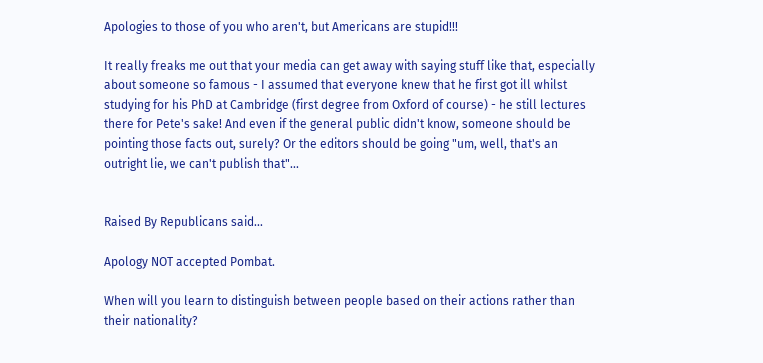Apologies to those of you who aren't, but Americans are stupid!!!

It really freaks me out that your media can get away with saying stuff like that, especially about someone so famous - I assumed that everyone knew that he first got ill whilst studying for his PhD at Cambridge (first degree from Oxford of course) - he still lectures there for Pete's sake! And even if the general public didn't know, someone should be pointing those facts out, surely? Or the editors should be going "um, well, that's an outright lie, we can't publish that"...


Raised By Republicans said...

Apology NOT accepted Pombat.

When will you learn to distinguish between people based on their actions rather than their nationality?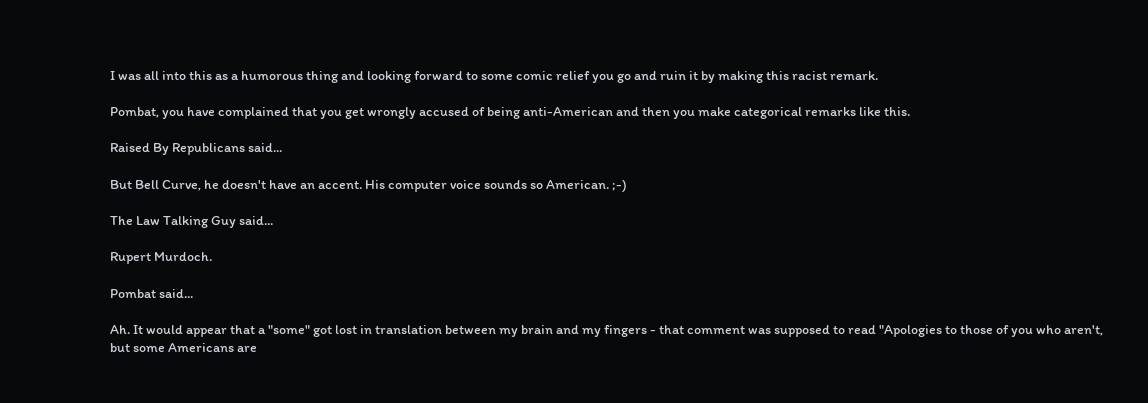I was all into this as a humorous thing and looking forward to some comic relief you go and ruin it by making this racist remark.

Pombat, you have complained that you get wrongly accused of being anti-American and then you make categorical remarks like this.

Raised By Republicans said...

But Bell Curve, he doesn't have an accent. His computer voice sounds so American. ;-)

The Law Talking Guy said...

Rupert Murdoch.

Pombat said...

Ah. It would appear that a "some" got lost in translation between my brain and my fingers - that comment was supposed to read "Apologies to those of you who aren't, but some Americans are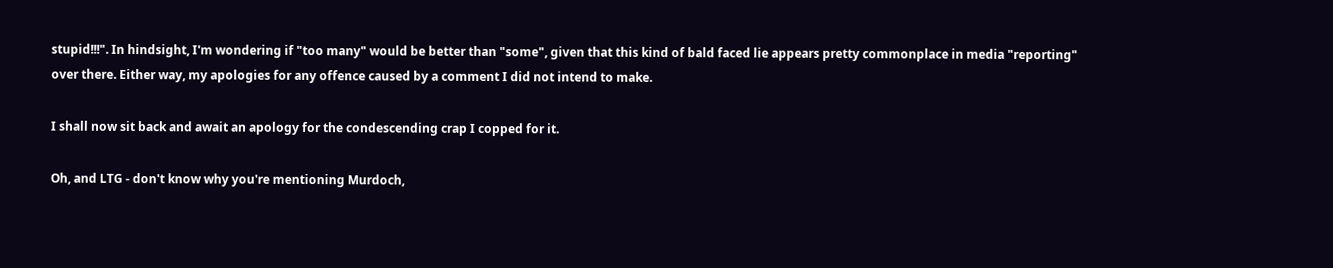stupid!!!". In hindsight, I'm wondering if "too many" would be better than "some", given that this kind of bald faced lie appears pretty commonplace in media "reporting" over there. Either way, my apologies for any offence caused by a comment I did not intend to make.

I shall now sit back and await an apology for the condescending crap I copped for it.

Oh, and LTG - don't know why you're mentioning Murdoch,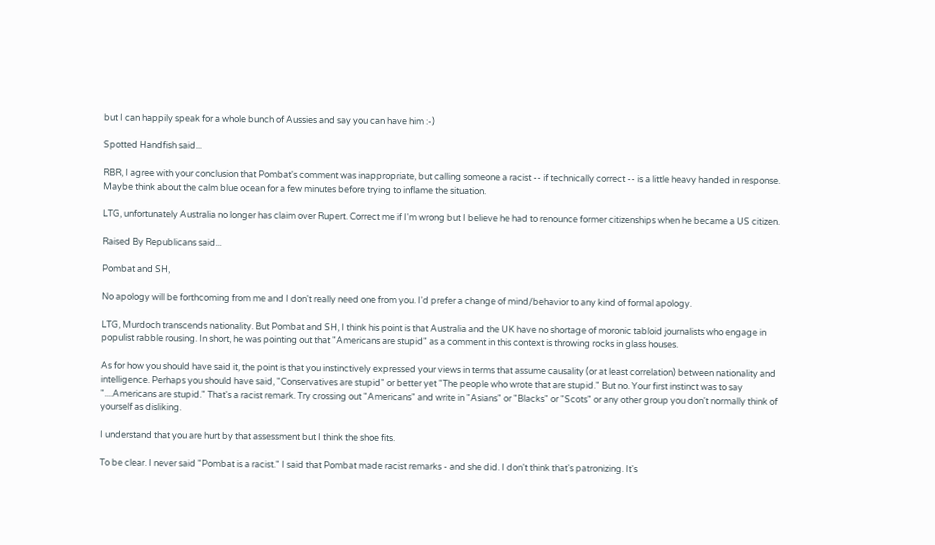but I can happily speak for a whole bunch of Aussies and say you can have him :-)

Spotted Handfish said...

RBR, I agree with your conclusion that Pombat's comment was inappropriate, but calling someone a racist -- if technically correct -- is a little heavy handed in response. Maybe think about the calm blue ocean for a few minutes before trying to inflame the situation.

LTG, unfortunately Australia no longer has claim over Rupert. Correct me if I'm wrong but I believe he had to renounce former citizenships when he became a US citizen.

Raised By Republicans said...

Pombat and SH,

No apology will be forthcoming from me and I don't really need one from you. I'd prefer a change of mind/behavior to any kind of formal apology.

LTG, Murdoch transcends nationality. But Pombat and SH, I think his point is that Australia and the UK have no shortage of moronic tabloid journalists who engage in populist rabble rousing. In short, he was pointing out that "Americans are stupid" as a comment in this context is throwing rocks in glass houses.

As for how you should have said it, the point is that you instinctively expressed your views in terms that assume causality (or at least correlation) between nationality and intelligence. Perhaps you should have said, "Conservatives are stupid" or better yet "The people who wrote that are stupid." But no. Your first instinct was to say "....Americans are stupid." That's a racist remark. Try crossing out "Americans" and write in "Asians" or "Blacks" or "Scots" or any other group you don't normally think of yourself as disliking.

I understand that you are hurt by that assessment but I think the shoe fits.

To be clear. I never said "Pombat is a racist." I said that Pombat made racist remarks - and she did. I don't think that's patronizing. It's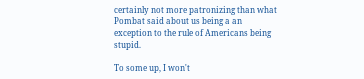certainly not more patronizing than what Pombat said about us being a an exception to the rule of Americans being stupid.

To some up, I won't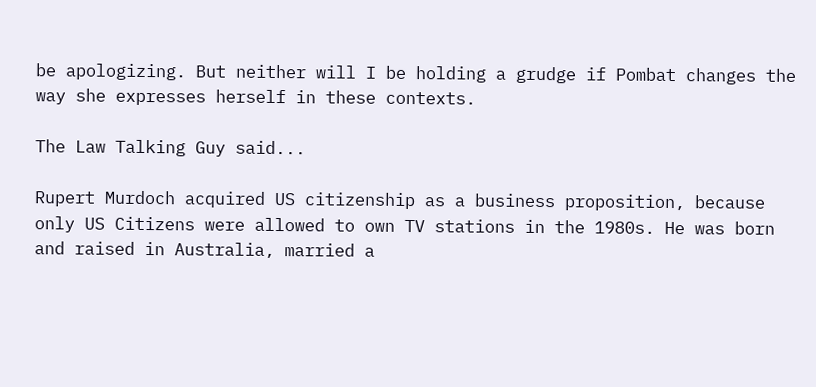be apologizing. But neither will I be holding a grudge if Pombat changes the way she expresses herself in these contexts.

The Law Talking Guy said...

Rupert Murdoch acquired US citizenship as a business proposition, because only US Citizens were allowed to own TV stations in the 1980s. He was born and raised in Australia, married a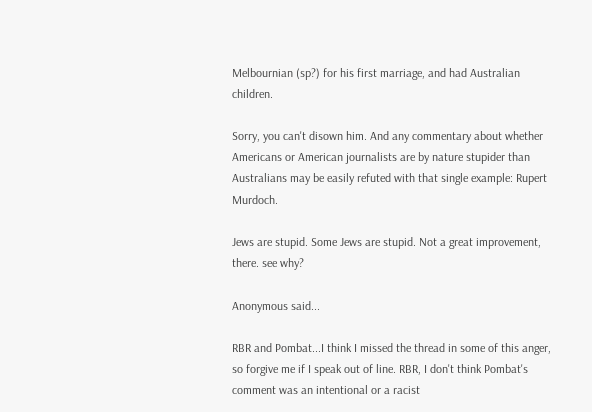Melbournian (sp?) for his first marriage, and had Australian children.

Sorry, you can't disown him. And any commentary about whether Americans or American journalists are by nature stupider than Australians may be easily refuted with that single example: Rupert Murdoch.

Jews are stupid. Some Jews are stupid. Not a great improvement, there. see why?

Anonymous said...

RBR and Pombat...I think I missed the thread in some of this anger, so forgive me if I speak out of line. RBR, I don't think Pombat's comment was an intentional or a racist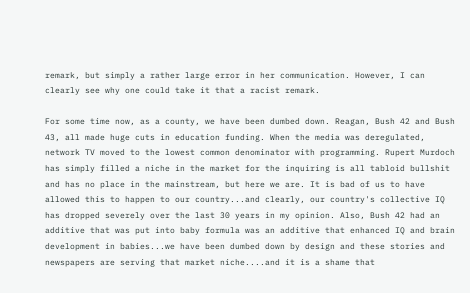remark, but simply a rather large error in her communication. However, I can clearly see why one could take it that a racist remark.

For some time now, as a county, we have been dumbed down. Reagan, Bush 42 and Bush 43, all made huge cuts in education funding. When the media was deregulated, network TV moved to the lowest common denominator with programming. Rupert Murdoch has simply filled a niche in the market for the inquiring is all tabloid bullshit and has no place in the mainstream, but here we are. It is bad of us to have allowed this to happen to our country...and clearly, our country's collective IQ has dropped severely over the last 30 years in my opinion. Also, Bush 42 had an additive that was put into baby formula was an additive that enhanced IQ and brain development in babies...we have been dumbed down by design and these stories and newspapers are serving that market niche....and it is a shame that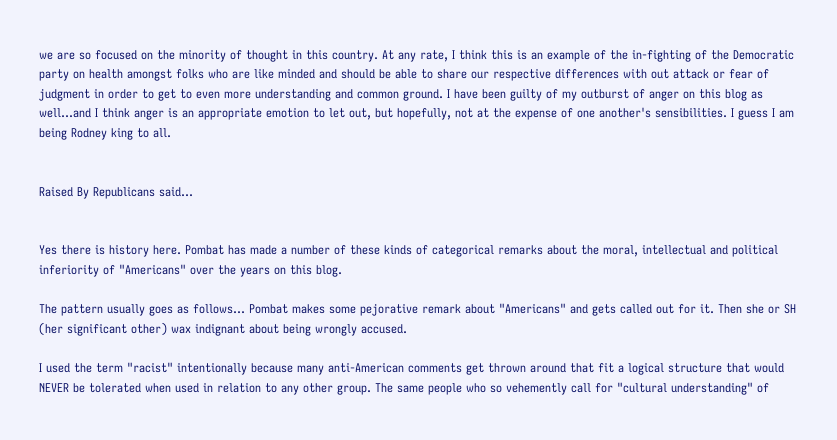we are so focused on the minority of thought in this country. At any rate, I think this is an example of the in-fighting of the Democratic party on health amongst folks who are like minded and should be able to share our respective differences with out attack or fear of judgment in order to get to even more understanding and common ground. I have been guilty of my outburst of anger on this blog as well...and I think anger is an appropriate emotion to let out, but hopefully, not at the expense of one another's sensibilities. I guess I am being Rodney king to all.


Raised By Republicans said...


Yes there is history here. Pombat has made a number of these kinds of categorical remarks about the moral, intellectual and political inferiority of "Americans" over the years on this blog.

The pattern usually goes as follows... Pombat makes some pejorative remark about "Americans" and gets called out for it. Then she or SH (her significant other) wax indignant about being wrongly accused.

I used the term "racist" intentionally because many anti-American comments get thrown around that fit a logical structure that would NEVER be tolerated when used in relation to any other group. The same people who so vehemently call for "cultural understanding" of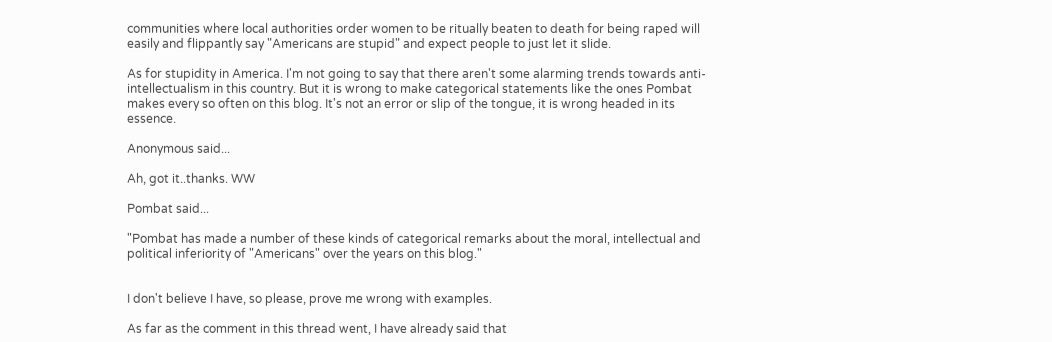communities where local authorities order women to be ritually beaten to death for being raped will easily and flippantly say "Americans are stupid" and expect people to just let it slide.

As for stupidity in America. I'm not going to say that there aren't some alarming trends towards anti-intellectualism in this country. But it is wrong to make categorical statements like the ones Pombat makes every so often on this blog. It's not an error or slip of the tongue, it is wrong headed in its essence.

Anonymous said...

Ah, got it..thanks. WW

Pombat said...

"Pombat has made a number of these kinds of categorical remarks about the moral, intellectual and political inferiority of "Americans" over the years on this blog."


I don't believe I have, so please, prove me wrong with examples.

As far as the comment in this thread went, I have already said that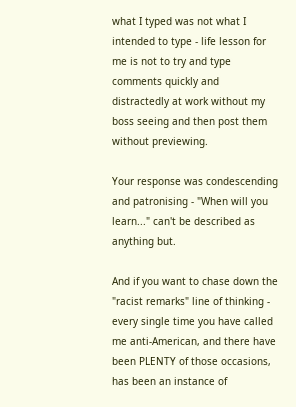what I typed was not what I intended to type - life lesson for me is not to try and type comments quickly and distractedly at work without my boss seeing and then post them without previewing.

Your response was condescending and patronising - "When will you learn..." can't be described as anything but.

And if you want to chase down the "racist remarks" line of thinking - every single time you have called me anti-American, and there have been PLENTY of those occasions, has been an instance of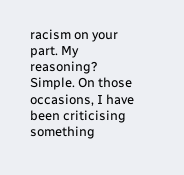racism on your part. My reasoning? Simple. On those occasions, I have been criticising something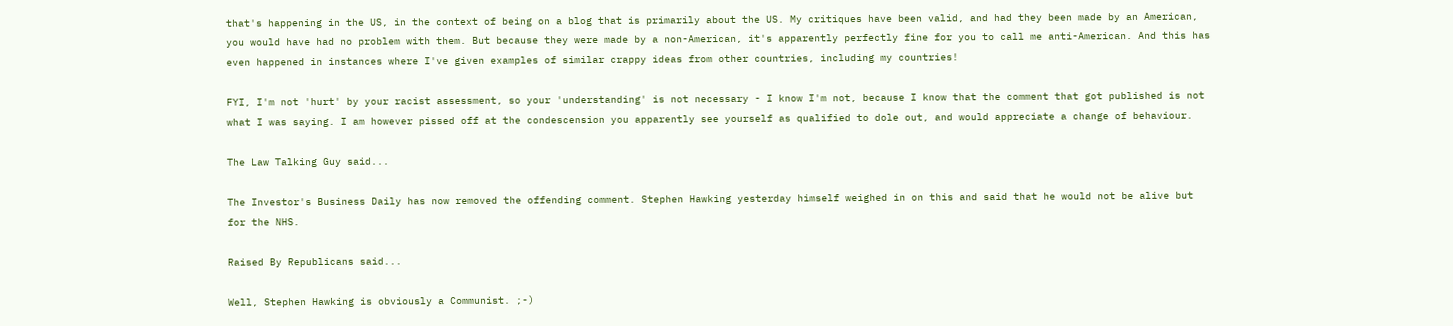that's happening in the US, in the context of being on a blog that is primarily about the US. My critiques have been valid, and had they been made by an American, you would have had no problem with them. But because they were made by a non-American, it's apparently perfectly fine for you to call me anti-American. And this has even happened in instances where I've given examples of similar crappy ideas from other countries, including my countries!

FYI, I'm not 'hurt' by your racist assessment, so your 'understanding' is not necessary - I know I'm not, because I know that the comment that got published is not what I was saying. I am however pissed off at the condescension you apparently see yourself as qualified to dole out, and would appreciate a change of behaviour.

The Law Talking Guy said...

The Investor's Business Daily has now removed the offending comment. Stephen Hawking yesterday himself weighed in on this and said that he would not be alive but for the NHS.

Raised By Republicans said...

Well, Stephen Hawking is obviously a Communist. ;-)